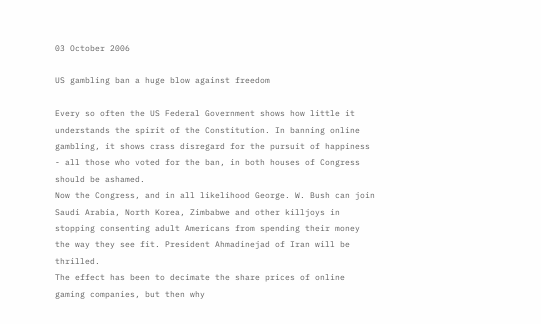03 October 2006

US gambling ban a huge blow against freedom

Every so often the US Federal Government shows how little it understands the spirit of the Constitution. In banning online gambling, it shows crass disregard for the pursuit of happiness - all those who voted for the ban, in both houses of Congress should be ashamed.
Now the Congress, and in all likelihood George. W. Bush can join Saudi Arabia, North Korea, Zimbabwe and other killjoys in stopping consenting adult Americans from spending their money the way they see fit. President Ahmadinejad of Iran will be thrilled.
The effect has been to decimate the share prices of online gaming companies, but then why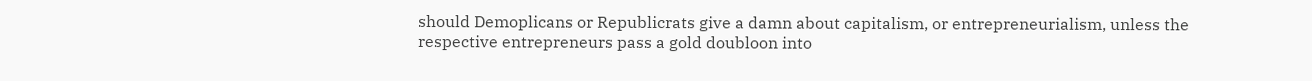should Demoplicans or Republicrats give a damn about capitalism, or entrepreneurialism, unless the respective entrepreneurs pass a gold doubloon into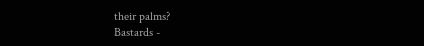their palms?
Bastards -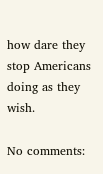how dare they stop Americans doing as they wish.

No comments: